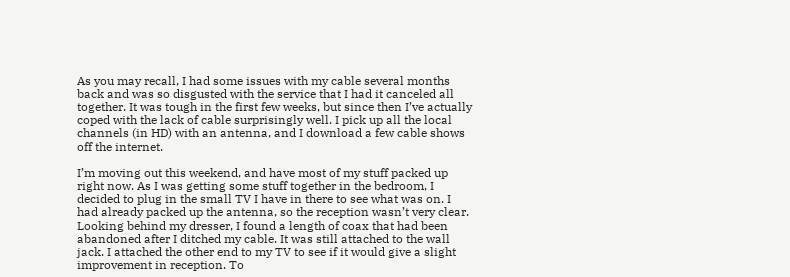As you may recall, I had some issues with my cable several months back and was so disgusted with the service that I had it canceled all together. It was tough in the first few weeks, but since then I’ve actually coped with the lack of cable surprisingly well. I pick up all the local channels (in HD) with an antenna, and I download a few cable shows off the internet.

I’m moving out this weekend, and have most of my stuff packed up right now. As I was getting some stuff together in the bedroom, I decided to plug in the small TV I have in there to see what was on. I had already packed up the antenna, so the reception wasn’t very clear. Looking behind my dresser, I found a length of coax that had been abandoned after I ditched my cable. It was still attached to the wall jack. I attached the other end to my TV to see if it would give a slight improvement in reception. To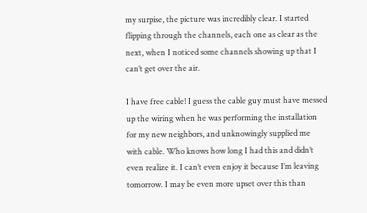my surpise, the picture was incredibly clear. I started flipping through the channels, each one as clear as the next, when I noticed some channels showing up that I can’t get over the air.

I have free cable! I guess the cable guy must have messed up the wiring when he was performing the installation for my new neighbors, and unknowingly supplied me with cable. Who knows how long I had this and didn’t even realize it. I can’t even enjoy it because I’m leaving tomorrow. I may be even more upset over this than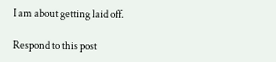I am about getting laid off.

Respond to this post